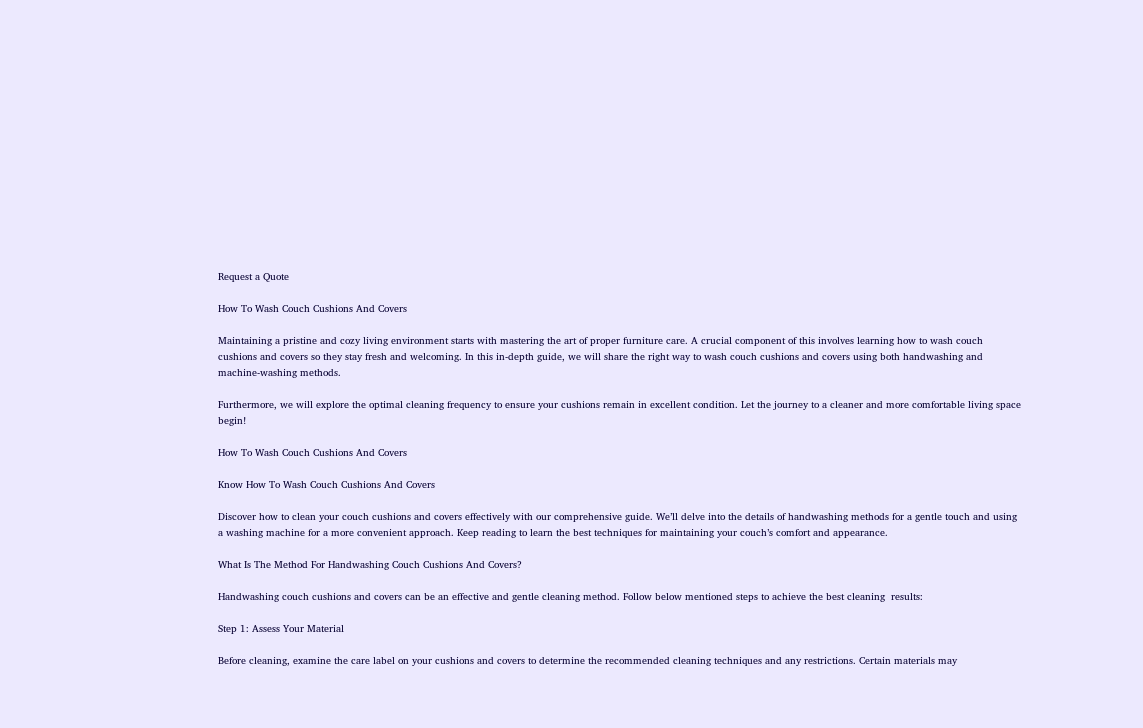Request a Quote

How To Wash Couch Cushions And Covers

Maintaining a pristine and cozy living environment starts with mastering the art of proper furniture care. A crucial component of this involves learning how to wash couch cushions and covers so they stay fresh and welcoming. In this in-depth guide, we will share the right way to wash couch cushions and covers using both handwashing and machine-washing methods.

Furthermore, we will explore the optimal cleaning frequency to ensure your cushions remain in excellent condition. Let the journey to a cleaner and more comfortable living space begin!

How To Wash Couch Cushions And Covers

Know How To Wash Couch Cushions And Covers

Discover how to clean your couch cushions and covers effectively with our comprehensive guide. We’ll delve into the details of handwashing methods for a gentle touch and using a washing machine for a more convenient approach. Keep reading to learn the best techniques for maintaining your couch’s comfort and appearance.

What Is The Method For Handwashing Couch Cushions And Covers?

Handwashing couch cushions and covers can be an effective and gentle cleaning method. Follow below mentioned steps to achieve the best cleaning  results:

Step 1: Assess Your Material

Before cleaning, examine the care label on your cushions and covers to determine the recommended cleaning techniques and any restrictions. Certain materials may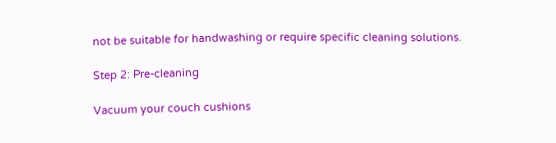not be suitable for handwashing or require specific cleaning solutions.

Step 2: Pre-cleaning

Vacuum your couch cushions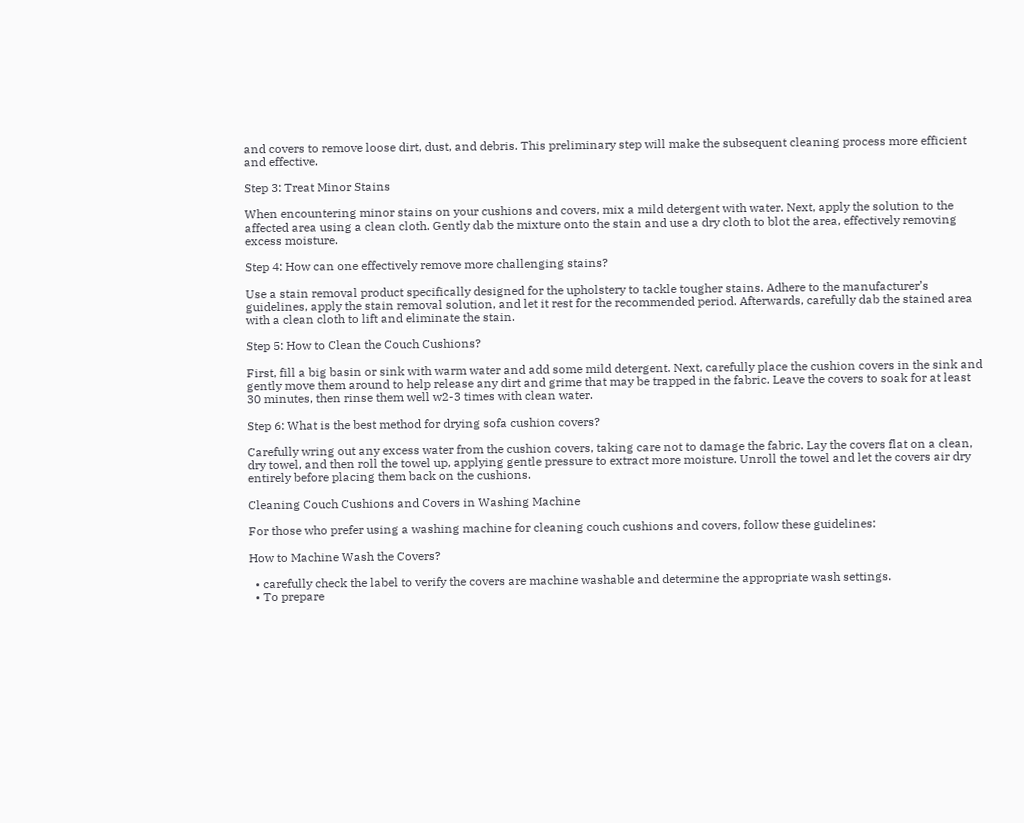and covers to remove loose dirt, dust, and debris. This preliminary step will make the subsequent cleaning process more efficient and effective.

Step 3: Treat Minor Stains

When encountering minor stains on your cushions and covers, mix a mild detergent with water. Next, apply the solution to the affected area using a clean cloth. Gently dab the mixture onto the stain and use a dry cloth to blot the area, effectively removing excess moisture.

Step 4: How can one effectively remove more challenging stains?

Use a stain removal product specifically designed for the upholstery to tackle tougher stains. Adhere to the manufacturer’s guidelines, apply the stain removal solution, and let it rest for the recommended period. Afterwards, carefully dab the stained area with a clean cloth to lift and eliminate the stain.

Step 5: How to Clean the Couch Cushions?

First, fill a big basin or sink with warm water and add some mild detergent. Next, carefully place the cushion covers in the sink and gently move them around to help release any dirt and grime that may be trapped in the fabric. Leave the covers to soak for at least 30 minutes, then rinse them well w2-3 times with clean water.

Step 6: What is the best method for drying sofa cushion covers?

Carefully wring out any excess water from the cushion covers, taking care not to damage the fabric. Lay the covers flat on a clean, dry towel, and then roll the towel up, applying gentle pressure to extract more moisture. Unroll the towel and let the covers air dry entirely before placing them back on the cushions.

Cleaning Couch Cushions and Covers in Washing Machine

For those who prefer using a washing machine for cleaning couch cushions and covers, follow these guidelines:

How to Machine Wash the Covers?

  • carefully check the label to verify the covers are machine washable and determine the appropriate wash settings.
  • To prepare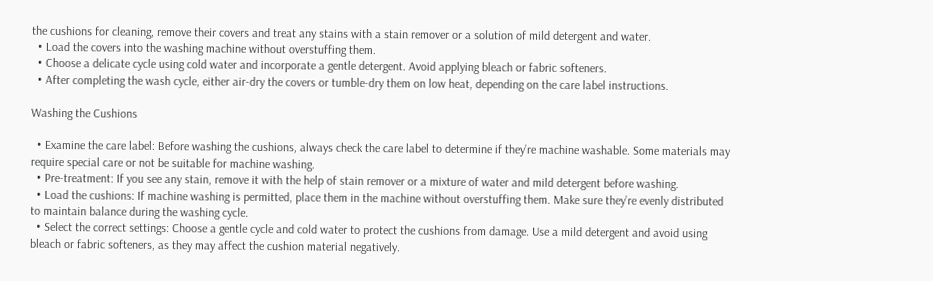the cushions for cleaning, remove their covers and treat any stains with a stain remover or a solution of mild detergent and water.
  • Load the covers into the washing machine without overstuffing them.
  • Choose a delicate cycle using cold water and incorporate a gentle detergent. Avoid applying bleach or fabric softeners.
  • After completing the wash cycle, either air-dry the covers or tumble-dry them on low heat, depending on the care label instructions.

Washing the Cushions

  • Examine the care label: Before washing the cushions, always check the care label to determine if they’re machine washable. Some materials may require special care or not be suitable for machine washing.
  • Pre-treatment: If you see any stain, remove it with the help of stain remover or a mixture of water and mild detergent before washing.
  • Load the cushions: If machine washing is permitted, place them in the machine without overstuffing them. Make sure they’re evenly distributed to maintain balance during the washing cycle.
  • Select the correct settings: Choose a gentle cycle and cold water to protect the cushions from damage. Use a mild detergent and avoid using bleach or fabric softeners, as they may affect the cushion material negatively.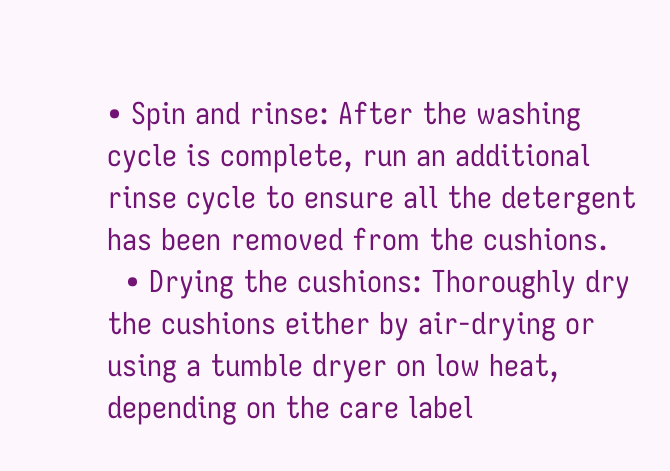• Spin and rinse: After the washing cycle is complete, run an additional rinse cycle to ensure all the detergent has been removed from the cushions.
  • Drying the cushions: Thoroughly dry the cushions either by air-drying or using a tumble dryer on low heat, depending on the care label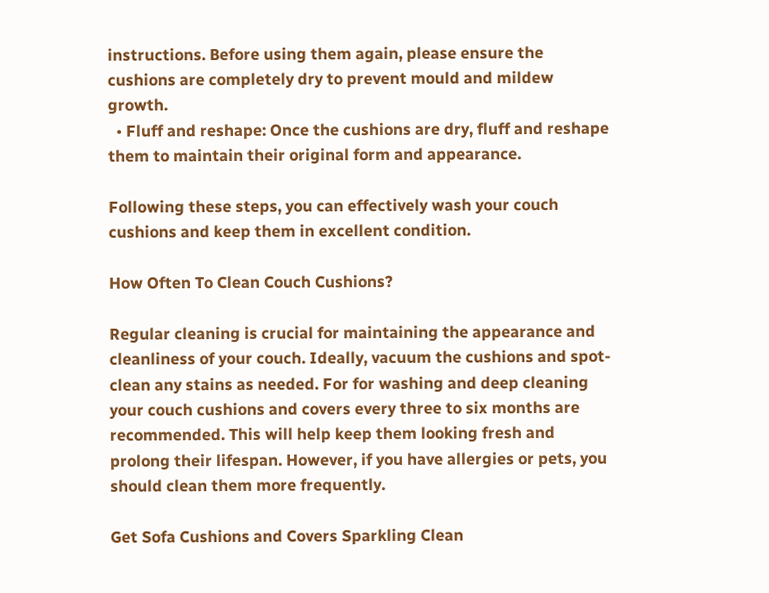instructions. Before using them again, please ensure the cushions are completely dry to prevent mould and mildew growth.
  • Fluff and reshape: Once the cushions are dry, fluff and reshape them to maintain their original form and appearance.

Following these steps, you can effectively wash your couch cushions and keep them in excellent condition.

How Often To Clean Couch Cushions?

Regular cleaning is crucial for maintaining the appearance and cleanliness of your couch. Ideally, vacuum the cushions and spot-clean any stains as needed. For for washing and deep cleaning your couch cushions and covers every three to six months are recommended. This will help keep them looking fresh and prolong their lifespan. However, if you have allergies or pets, you should clean them more frequently.

Get Sofa Cushions and Covers Sparkling Clean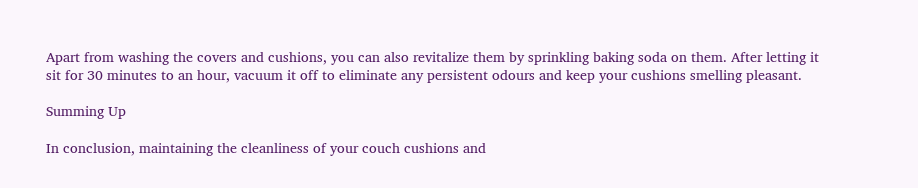Apart from washing the covers and cushions, you can also revitalize them by sprinkling baking soda on them. After letting it sit for 30 minutes to an hour, vacuum it off to eliminate any persistent odours and keep your cushions smelling pleasant.

Summing Up

In conclusion, maintaining the cleanliness of your couch cushions and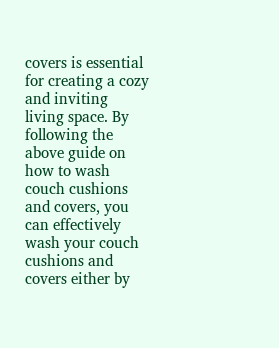covers is essential for creating a cozy and inviting living space. By following the above guide on how to wash couch cushions and covers, you can effectively wash your couch cushions and covers either by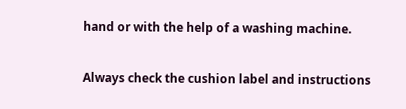hand or with the help of a washing machine.

Always check the cushion label and instructions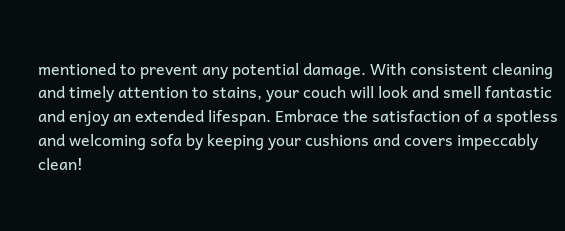mentioned to prevent any potential damage. With consistent cleaning and timely attention to stains, your couch will look and smell fantastic and enjoy an extended lifespan. Embrace the satisfaction of a spotless and welcoming sofa by keeping your cushions and covers impeccably clean!